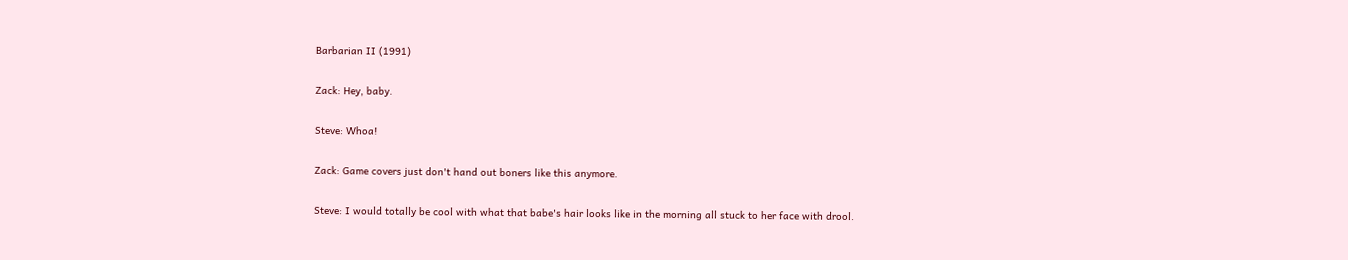Barbarian II (1991)

Zack: Hey, baby.

Steve: Whoa!

Zack: Game covers just don't hand out boners like this anymore.

Steve: I would totally be cool with what that babe's hair looks like in the morning all stuck to her face with drool.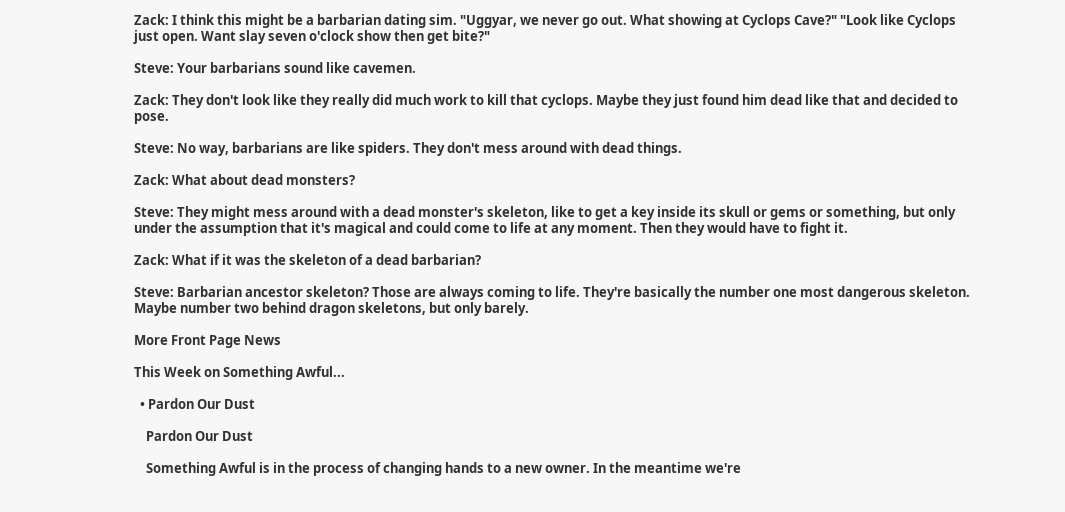Zack: I think this might be a barbarian dating sim. "Uggyar, we never go out. What showing at Cyclops Cave?" "Look like Cyclops just open. Want slay seven o'clock show then get bite?"

Steve: Your barbarians sound like cavemen.

Zack: They don't look like they really did much work to kill that cyclops. Maybe they just found him dead like that and decided to pose.

Steve: No way, barbarians are like spiders. They don't mess around with dead things.

Zack: What about dead monsters?

Steve: They might mess around with a dead monster's skeleton, like to get a key inside its skull or gems or something, but only under the assumption that it's magical and could come to life at any moment. Then they would have to fight it.

Zack: What if it was the skeleton of a dead barbarian?

Steve: Barbarian ancestor skeleton? Those are always coming to life. They're basically the number one most dangerous skeleton. Maybe number two behind dragon skeletons, but only barely.

More Front Page News

This Week on Something Awful...

  • Pardon Our Dust

    Pardon Our Dust

    Something Awful is in the process of changing hands to a new owner. In the meantime we're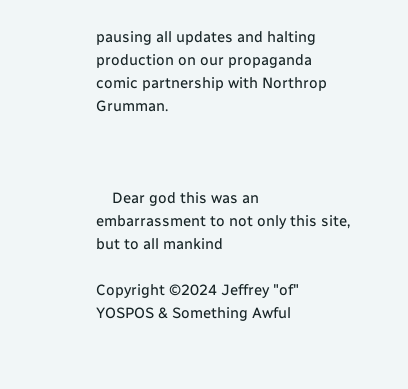pausing all updates and halting production on our propaganda comic partnership with Northrop Grumman.



    Dear god this was an embarrassment to not only this site, but to all mankind

Copyright ©2024 Jeffrey "of" YOSPOS & Something Awful